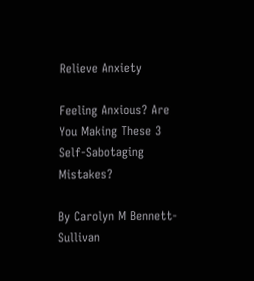Relieve Anxiety

Feeling Anxious? Are You Making These 3 Self-Sabotaging Mistakes?

By Carolyn M Bennett-Sullivan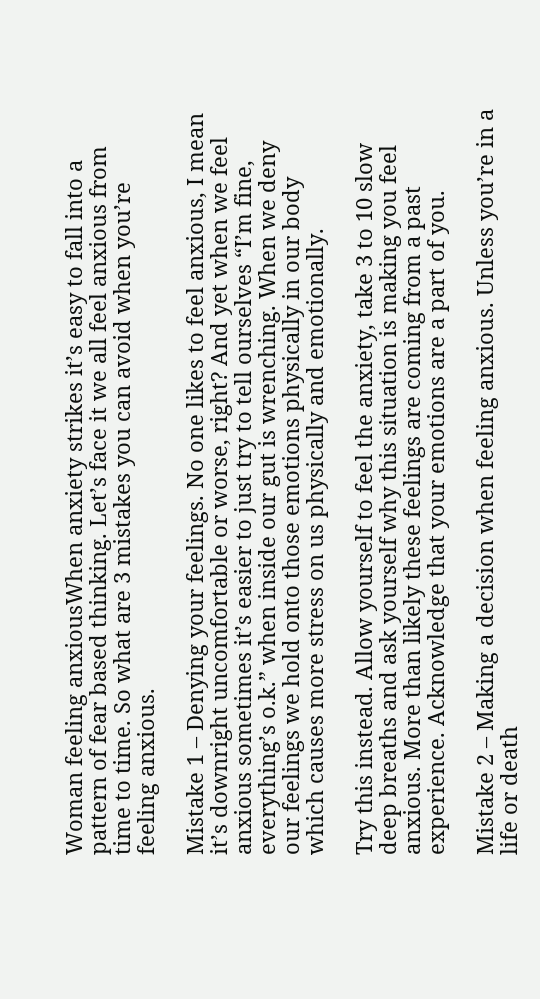Woman feeling anxiousWhen anxiety strikes it’s easy to fall into a pattern of fear based thinking. Let’s face it we all feel anxious from time to time. So what are 3 mistakes you can avoid when you’re feeling anxious.

Mistake 1 – Denying your feelings. No one likes to feel anxious, I mean it’s downright uncomfortable or worse, right? And yet when we feel anxious sometimes it’s easier to just try to tell ourselves “I’m fine, everything’s o.k.” when inside our gut is wrenching. When we deny our feelings we hold onto those emotions physically in our body which causes more stress on us physically and emotionally.

Try this instead. Allow yourself to feel the anxiety, take 3 to 10 slow deep breaths and ask yourself why this situation is making you feel anxious. More than likely these feelings are coming from a past experience. Acknowledge that your emotions are a part of you.

Mistake 2 – Making a decision when feeling anxious. Unless you’re in a life or death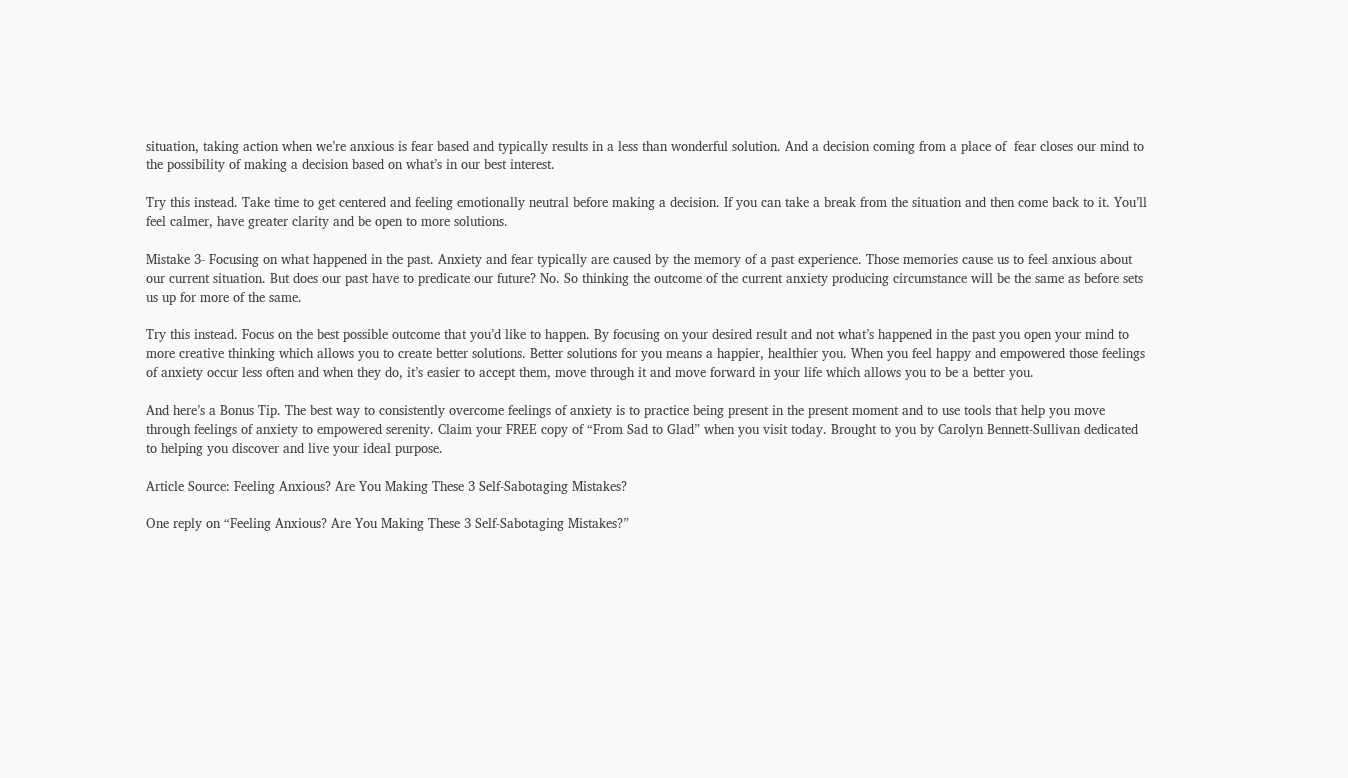situation, taking action when we’re anxious is fear based and typically results in a less than wonderful solution. And a decision coming from a place of  fear closes our mind to the possibility of making a decision based on what’s in our best interest.

Try this instead. Take time to get centered and feeling emotionally neutral before making a decision. If you can take a break from the situation and then come back to it. You’ll feel calmer, have greater clarity and be open to more solutions.

Mistake 3- Focusing on what happened in the past. Anxiety and fear typically are caused by the memory of a past experience. Those memories cause us to feel anxious about our current situation. But does our past have to predicate our future? No. So thinking the outcome of the current anxiety producing circumstance will be the same as before sets us up for more of the same.

Try this instead. Focus on the best possible outcome that you’d like to happen. By focusing on your desired result and not what’s happened in the past you open your mind to more creative thinking which allows you to create better solutions. Better solutions for you means a happier, healthier you. When you feel happy and empowered those feelings of anxiety occur less often and when they do, it’s easier to accept them, move through it and move forward in your life which allows you to be a better you.

And here’s a Bonus Tip. The best way to consistently overcome feelings of anxiety is to practice being present in the present moment and to use tools that help you move through feelings of anxiety to empowered serenity. Claim your FREE copy of “From Sad to Glad” when you visit today. Brought to you by Carolyn Bennett-Sullivan dedicated to helping you discover and live your ideal purpose.

Article Source: Feeling Anxious? Are You Making These 3 Self-Sabotaging Mistakes?

One reply on “Feeling Anxious? Are You Making These 3 Self-Sabotaging Mistakes?”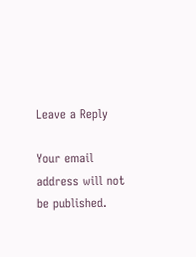Leave a Reply

Your email address will not be published.